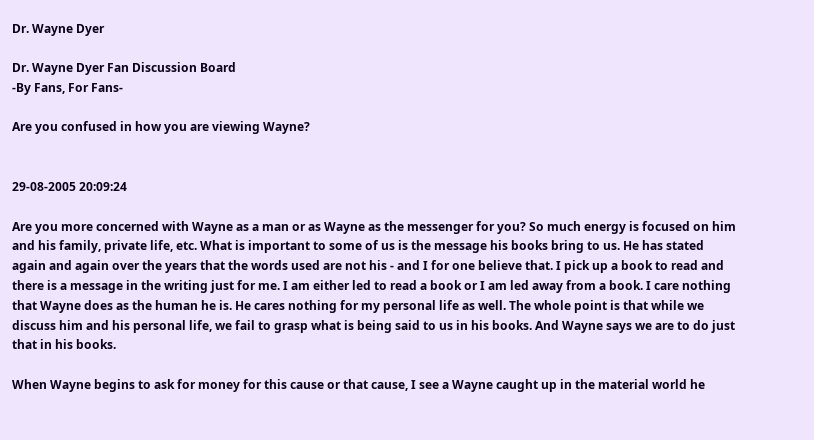Dr. Wayne Dyer

Dr. Wayne Dyer Fan Discussion Board
-By Fans, For Fans-

Are you confused in how you are viewing Wayne?


29-08-2005 20:09:24

Are you more concerned with Wayne as a man or as Wayne as the messenger for you? So much energy is focused on him and his family, private life, etc. What is important to some of us is the message his books bring to us. He has stated again and again over the years that the words used are not his - and I for one believe that. I pick up a book to read and there is a message in the writing just for me. I am either led to read a book or I am led away from a book. I care nothing that Wayne does as the human he is. He cares nothing for my personal life as well. The whole point is that while we discuss him and his personal life, we fail to grasp what is being said to us in his books. And Wayne says we are to do just that in his books.

When Wayne begins to ask for money for this cause or that cause, I see a Wayne caught up in the material world he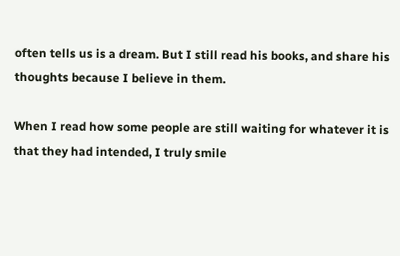often tells us is a dream. But I still read his books, and share his thoughts because I believe in them.

When I read how some people are still waiting for whatever it is that they had intended, I truly smile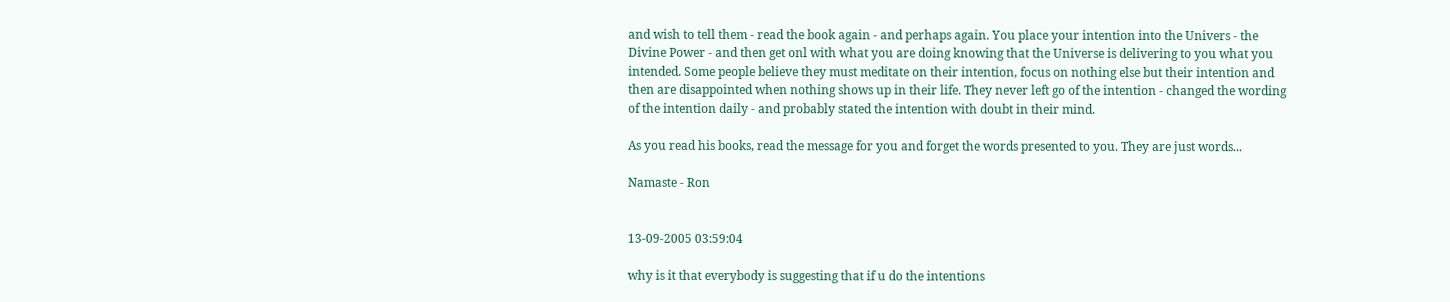and wish to tell them - read the book again - and perhaps again. You place your intention into the Univers - the Divine Power - and then get onl with what you are doing knowing that the Universe is delivering to you what you intended. Some people believe they must meditate on their intention, focus on nothing else but their intention and then are disappointed when nothing shows up in their life. They never left go of the intention - changed the wording of the intention daily - and probably stated the intention with doubt in their mind.

As you read his books, read the message for you and forget the words presented to you. They are just words...

Namaste - Ron


13-09-2005 03:59:04

why is it that everybody is suggesting that if u do the intentions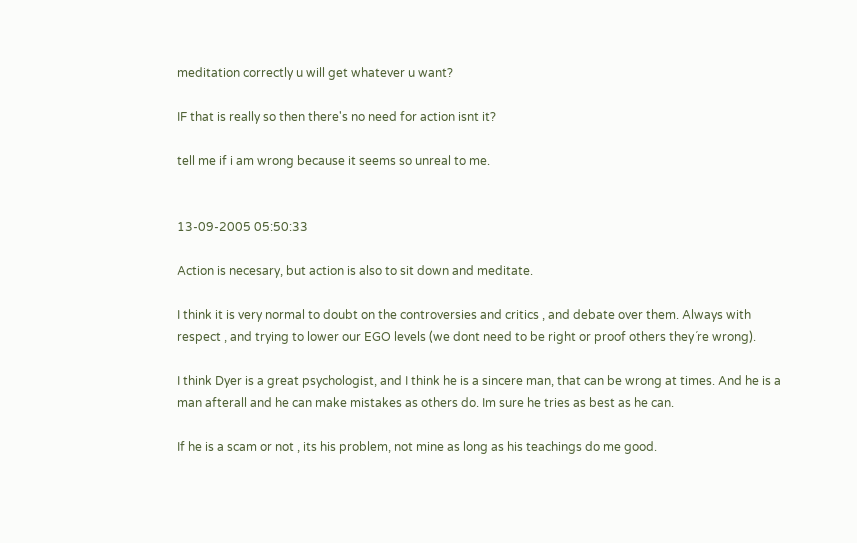meditation correctly u will get whatever u want?

IF that is really so then there's no need for action isnt it?

tell me if i am wrong because it seems so unreal to me.


13-09-2005 05:50:33

Action is necesary, but action is also to sit down and meditate.

I think it is very normal to doubt on the controversies and critics , and debate over them. Always with respect , and trying to lower our EGO levels (we dont need to be right or proof others they´re wrong).

I think Dyer is a great psychologist, and I think he is a sincere man, that can be wrong at times. And he is a man afterall and he can make mistakes as others do. Im sure he tries as best as he can.

If he is a scam or not , its his problem, not mine as long as his teachings do me good.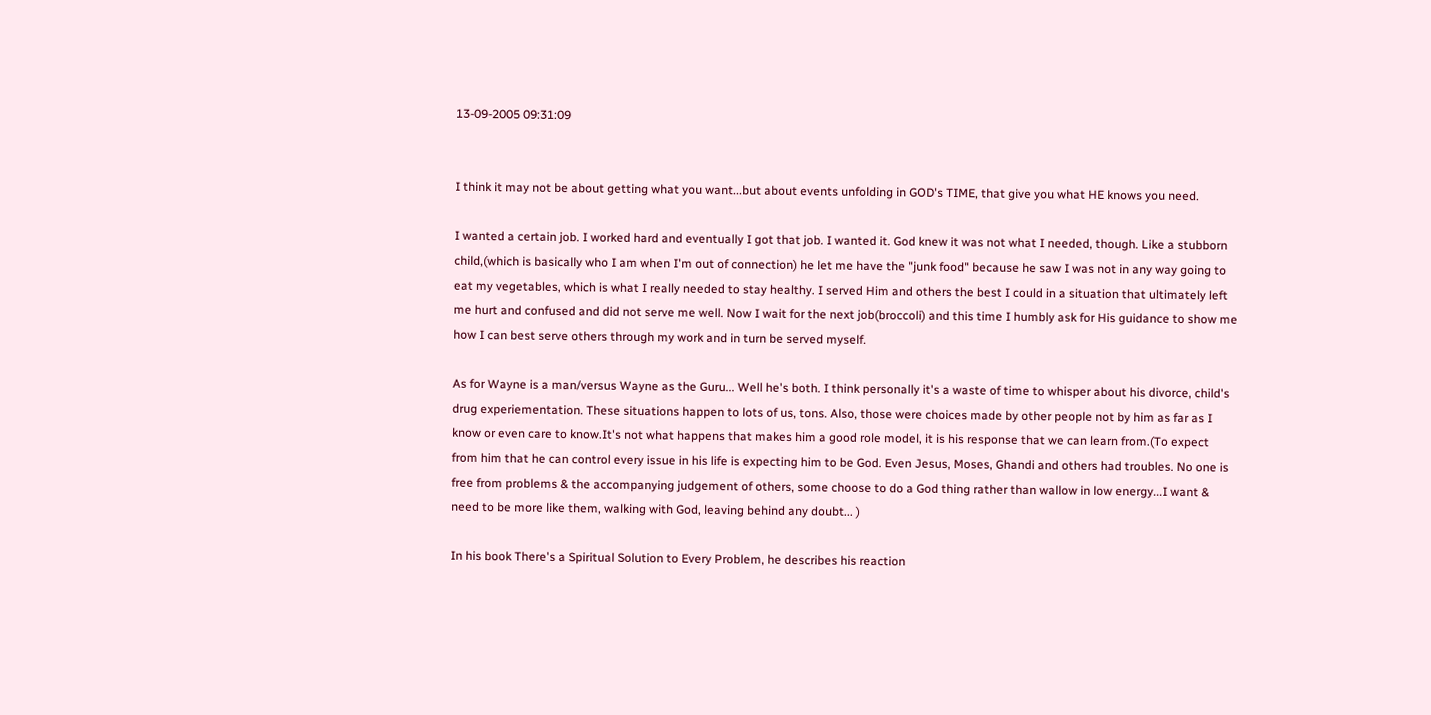13-09-2005 09:31:09


I think it may not be about getting what you want...but about events unfolding in GOD's TIME, that give you what HE knows you need.

I wanted a certain job. I worked hard and eventually I got that job. I wanted it. God knew it was not what I needed, though. Like a stubborn child,(which is basically who I am when I'm out of connection) he let me have the "junk food" because he saw I was not in any way going to eat my vegetables, which is what I really needed to stay healthy. I served Him and others the best I could in a situation that ultimately left me hurt and confused and did not serve me well. Now I wait for the next job(broccoli) and this time I humbly ask for His guidance to show me how I can best serve others through my work and in turn be served myself.

As for Wayne is a man/versus Wayne as the Guru... Well he's both. I think personally it's a waste of time to whisper about his divorce, child's drug experiementation. These situations happen to lots of us, tons. Also, those were choices made by other people not by him as far as I know or even care to know.It's not what happens that makes him a good role model, it is his response that we can learn from.(To expect from him that he can control every issue in his life is expecting him to be God. Even Jesus, Moses, Ghandi and others had troubles. No one is free from problems & the accompanying judgement of others, some choose to do a God thing rather than wallow in low energy...I want & need to be more like them, walking with God, leaving behind any doubt... )

In his book There's a Spiritual Solution to Every Problem, he describes his reaction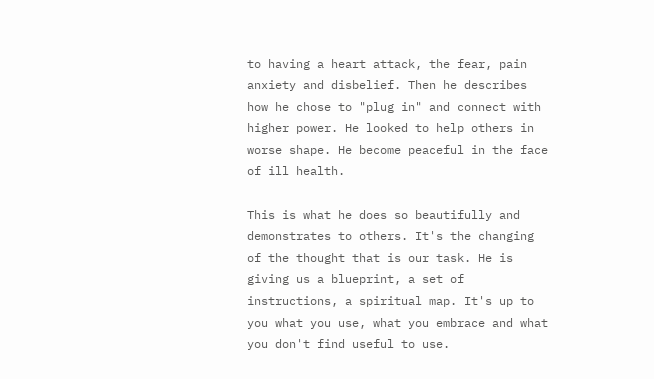to having a heart attack, the fear, pain anxiety and disbelief. Then he describes how he chose to "plug in" and connect with higher power. He looked to help others in worse shape. He become peaceful in the face of ill health.

This is what he does so beautifully and demonstrates to others. It's the changing of the thought that is our task. He is giving us a blueprint, a set of instructions, a spiritual map. It's up to you what you use, what you embrace and what you don't find useful to use.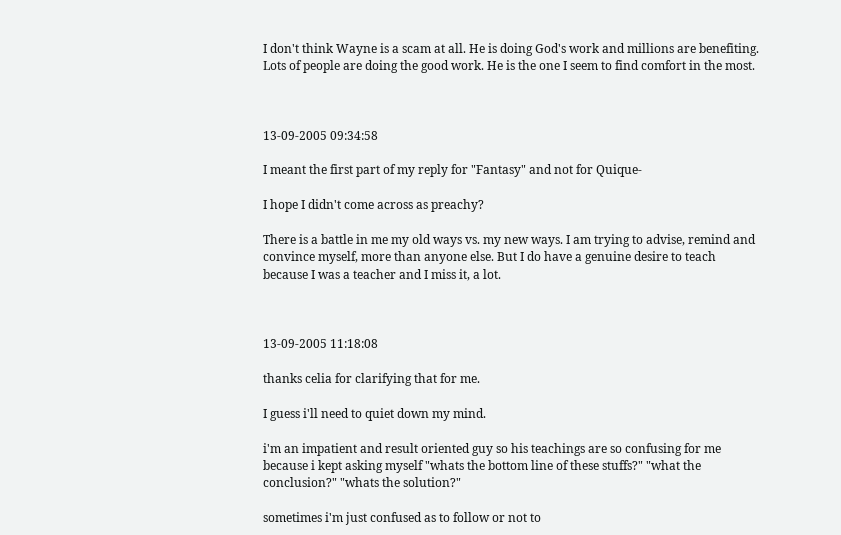I don't think Wayne is a scam at all. He is doing God's work and millions are benefiting. Lots of people are doing the good work. He is the one I seem to find comfort in the most.



13-09-2005 09:34:58

I meant the first part of my reply for "Fantasy" and not for Quique-

I hope I didn't come across as preachy?

There is a battle in me my old ways vs. my new ways. I am trying to advise, remind and convince myself, more than anyone else. But I do have a genuine desire to teach because I was a teacher and I miss it, a lot.



13-09-2005 11:18:08

thanks celia for clarifying that for me.

I guess i'll need to quiet down my mind.

i'm an impatient and result oriented guy so his teachings are so confusing for me because i kept asking myself "whats the bottom line of these stuffs?" "what the conclusion?" "whats the solution?"

sometimes i'm just confused as to follow or not to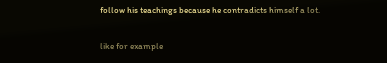follow his teachings because he contradicts himself a lot.

like for example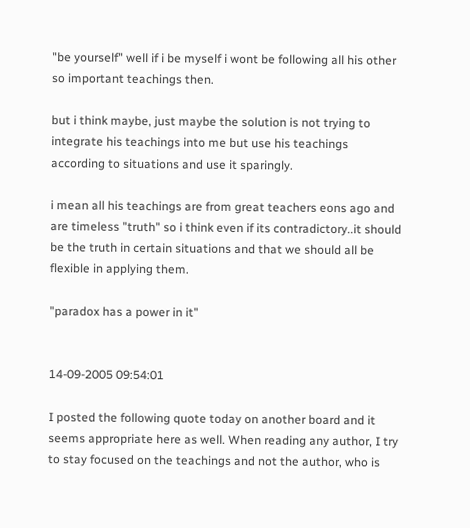"be yourself" well if i be myself i wont be following all his other so important teachings then.

but i think maybe, just maybe the solution is not trying to integrate his teachings into me but use his teachings according to situations and use it sparingly.

i mean all his teachings are from great teachers eons ago and are timeless "truth" so i think even if its contradictory..it should be the truth in certain situations and that we should all be flexible in applying them.

"paradox has a power in it"


14-09-2005 09:54:01

I posted the following quote today on another board and it seems appropriate here as well. When reading any author, I try to stay focused on the teachings and not the author, who is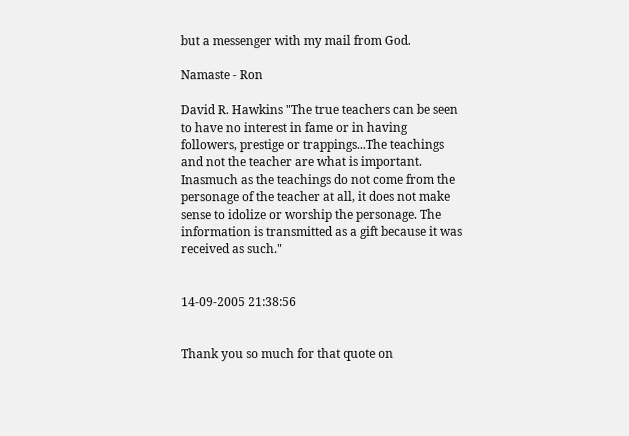but a messenger with my mail from God.

Namaste - Ron

David R. Hawkins "The true teachers can be seen to have no interest in fame or in having followers, prestige or trappings...The teachings and not the teacher are what is important. Inasmuch as the teachings do not come from the personage of the teacher at all, it does not make sense to idolize or worship the personage. The information is transmitted as a gift because it was received as such."


14-09-2005 21:38:56


Thank you so much for that quote on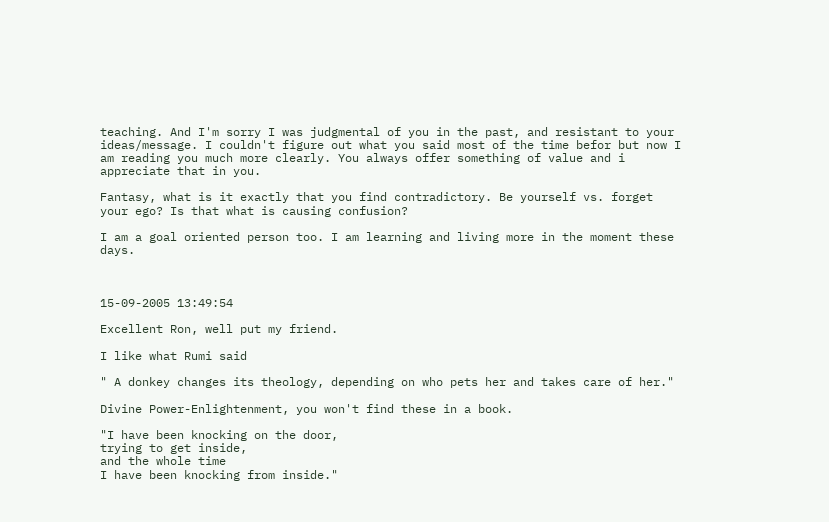teaching. And I'm sorry I was judgmental of you in the past, and resistant to your ideas/message. I couldn't figure out what you said most of the time befor but now I am reading you much more clearly. You always offer something of value and i appreciate that in you.

Fantasy, what is it exactly that you find contradictory. Be yourself vs. forget your ego? Is that what is causing confusion?

I am a goal oriented person too. I am learning and living more in the moment these days.



15-09-2005 13:49:54

Excellent Ron, well put my friend.

I like what Rumi said

" A donkey changes its theology, depending on who pets her and takes care of her."

Divine Power-Enlightenment, you won't find these in a book.

"I have been knocking on the door,
trying to get inside,
and the whole time
I have been knocking from inside."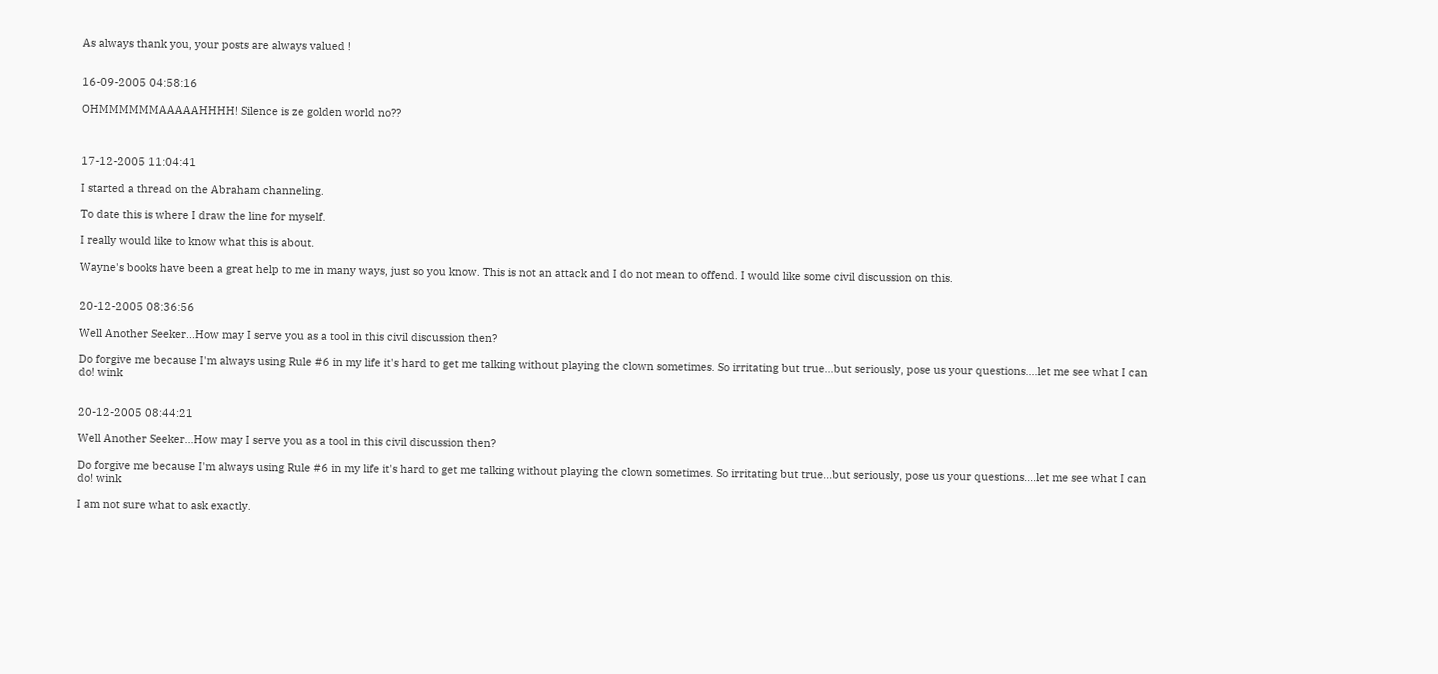As always thank you, your posts are always valued !


16-09-2005 04:58:16

OHMMMMMMAAAAAHHHH! Silence is ze golden world no??



17-12-2005 11:04:41

I started a thread on the Abraham channeling.

To date this is where I draw the line for myself.

I really would like to know what this is about.

Wayne's books have been a great help to me in many ways, just so you know. This is not an attack and I do not mean to offend. I would like some civil discussion on this.


20-12-2005 08:36:56

Well Another Seeker...How may I serve you as a tool in this civil discussion then?

Do forgive me because I'm always using Rule #6 in my life it's hard to get me talking without playing the clown sometimes. So irritating but true...but seriously, pose us your questions....let me see what I can do! wink


20-12-2005 08:44:21

Well Another Seeker...How may I serve you as a tool in this civil discussion then?

Do forgive me because I'm always using Rule #6 in my life it's hard to get me talking without playing the clown sometimes. So irritating but true...but seriously, pose us your questions....let me see what I can do! wink

I am not sure what to ask exactly.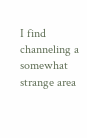I find channeling a somewhat strange area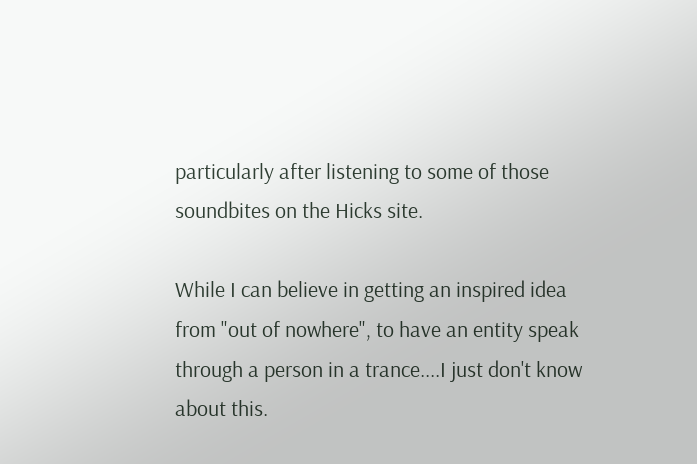particularly after listening to some of those soundbites on the Hicks site.

While I can believe in getting an inspired idea from "out of nowhere", to have an entity speak through a person in a trance....I just don't know about this.